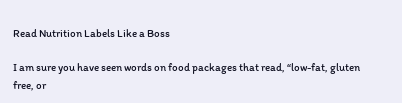Read Nutrition Labels Like a Boss

I am sure you have seen words on food packages that read, “low-fat, gluten free, or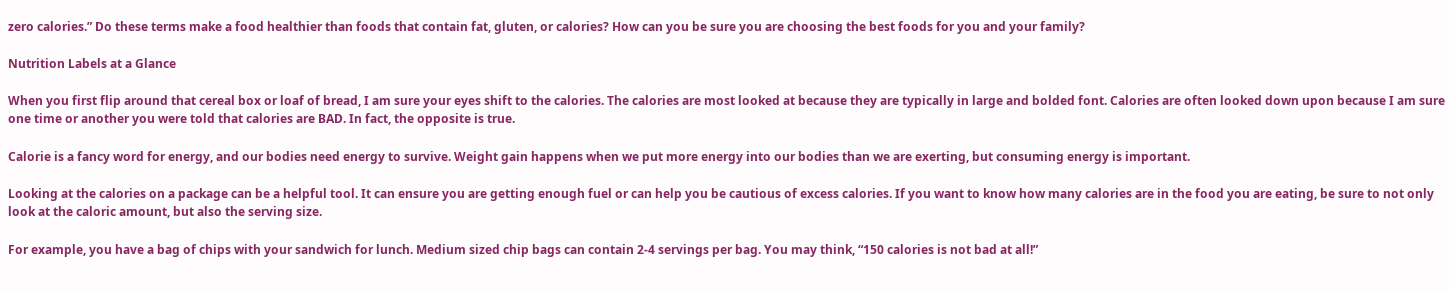zero calories.” Do these terms make a food healthier than foods that contain fat, gluten, or calories? How can you be sure you are choosing the best foods for you and your family?

Nutrition Labels at a Glance

When you first flip around that cereal box or loaf of bread, I am sure your eyes shift to the calories. The calories are most looked at because they are typically in large and bolded font. Calories are often looked down upon because I am sure one time or another you were told that calories are BAD. In fact, the opposite is true.

Calorie is a fancy word for energy, and our bodies need energy to survive. Weight gain happens when we put more energy into our bodies than we are exerting, but consuming energy is important.

Looking at the calories on a package can be a helpful tool. It can ensure you are getting enough fuel or can help you be cautious of excess calories. If you want to know how many calories are in the food you are eating, be sure to not only look at the caloric amount, but also the serving size.

For example, you have a bag of chips with your sandwich for lunch. Medium sized chip bags can contain 2-4 servings per bag. You may think, “150 calories is not bad at all!”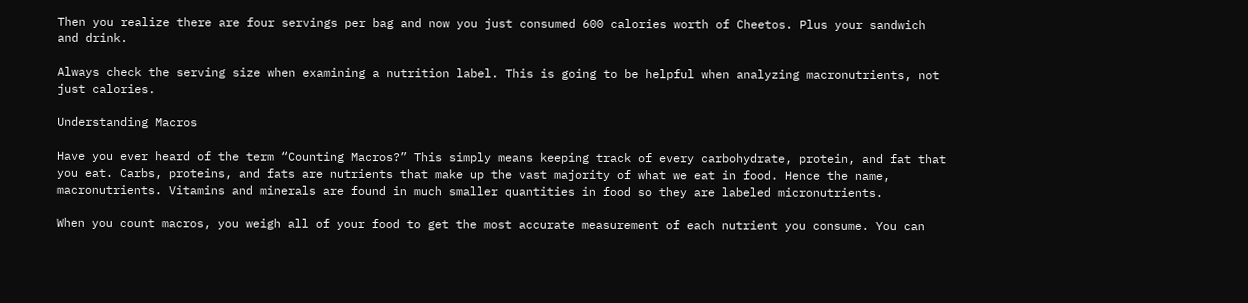Then you realize there are four servings per bag and now you just consumed 600 calories worth of Cheetos. Plus your sandwich and drink.

Always check the serving size when examining a nutrition label. This is going to be helpful when analyzing macronutrients, not just calories.

Understanding Macros

Have you ever heard of the term “Counting Macros?” This simply means keeping track of every carbohydrate, protein, and fat that you eat. Carbs, proteins, and fats are nutrients that make up the vast majority of what we eat in food. Hence the name, macronutrients. Vitamins and minerals are found in much smaller quantities in food so they are labeled micronutrients.

When you count macros, you weigh all of your food to get the most accurate measurement of each nutrient you consume. You can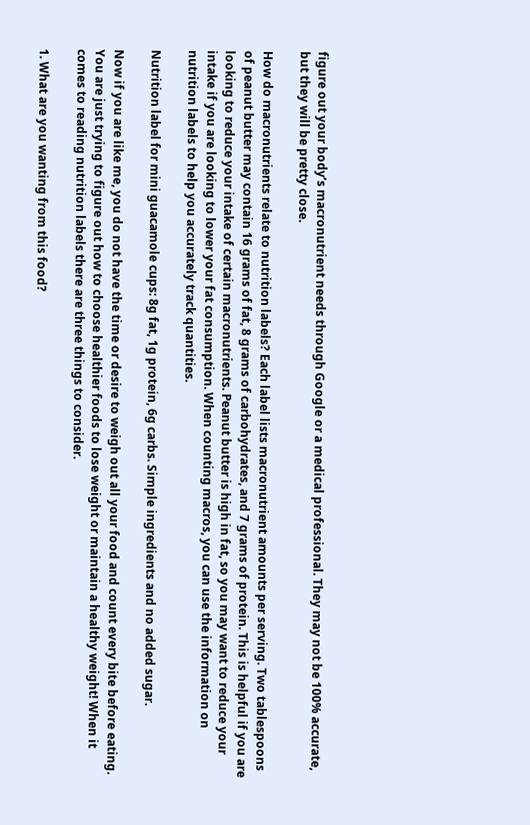figure out your body’s macronutrient needs through Google or a medical professional. They may not be 100% accurate, but they will be pretty close.

How do macronutrients relate to nutrition labels? Each label lists macronutrient amounts per serving. Two tablespoons of peanut butter may contain 16 grams of fat, 8 grams of carbohydrates, and 7 grams of protein. This is helpful if you are looking to reduce your intake of certain macronutrients. Peanut butter is high in fat, so you may want to reduce your intake if you are looking to lower your fat consumption. When counting macros, you can use the information on nutrition labels to help you accurately track quantities.

Nutrition label for mini guacamole cups: 8g fat, 1g protein, 6g carbs. Simple ingredients and no added sugar.

Now if you are like me, you do not have the time or desire to weigh out all your food and count every bite before eating. You are just trying to figure out how to choose healthier foods to lose weight or maintain a healthy weight! When it comes to reading nutrition labels there are three things to consider.

1. What are you wanting from this food?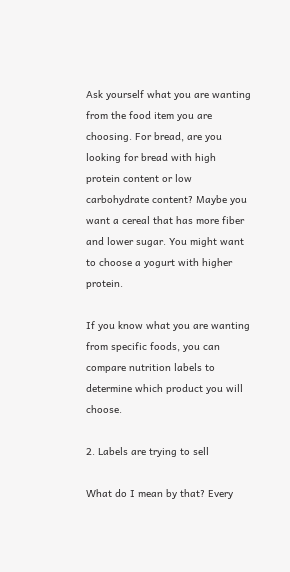Ask yourself what you are wanting from the food item you are choosing. For bread, are you looking for bread with high protein content or low carbohydrate content? Maybe you want a cereal that has more fiber and lower sugar. You might want to choose a yogurt with higher protein.

If you know what you are wanting from specific foods, you can compare nutrition labels to determine which product you will choose.

2. Labels are trying to sell

What do I mean by that? Every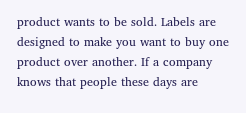product wants to be sold. Labels are designed to make you want to buy one product over another. If a company knows that people these days are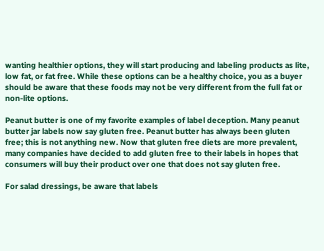wanting healthier options, they will start producing and labeling products as lite, low fat, or fat free. While these options can be a healthy choice, you as a buyer should be aware that these foods may not be very different from the full fat or non-lite options.

Peanut butter is one of my favorite examples of label deception. Many peanut butter jar labels now say gluten free. Peanut butter has always been gluten free; this is not anything new. Now that gluten free diets are more prevalent, many companies have decided to add gluten free to their labels in hopes that consumers will buy their product over one that does not say gluten free.

For salad dressings, be aware that labels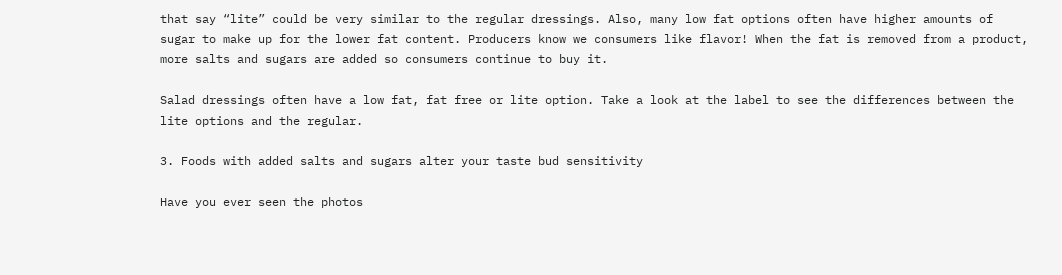that say “lite” could be very similar to the regular dressings. Also, many low fat options often have higher amounts of sugar to make up for the lower fat content. Producers know we consumers like flavor! When the fat is removed from a product, more salts and sugars are added so consumers continue to buy it.

Salad dressings often have a low fat, fat free or lite option. Take a look at the label to see the differences between the lite options and the regular.

3. Foods with added salts and sugars alter your taste bud sensitivity

Have you ever seen the photos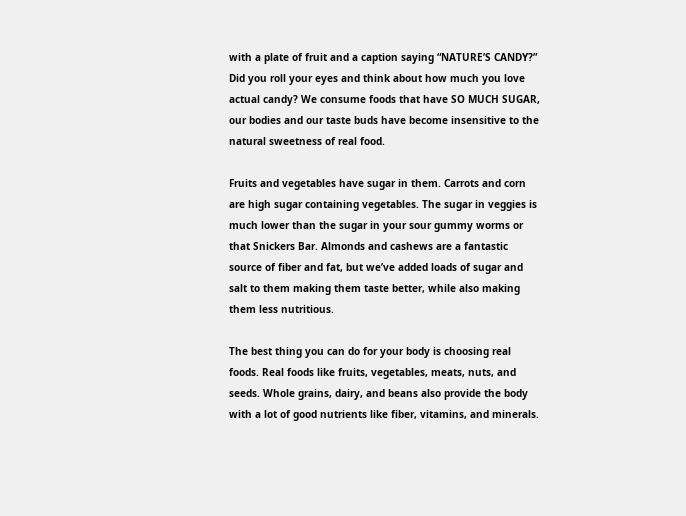with a plate of fruit and a caption saying “NATURE’S CANDY?” Did you roll your eyes and think about how much you love actual candy? We consume foods that have SO MUCH SUGAR, our bodies and our taste buds have become insensitive to the natural sweetness of real food.

Fruits and vegetables have sugar in them. Carrots and corn are high sugar containing vegetables. The sugar in veggies is much lower than the sugar in your sour gummy worms or that Snickers Bar. Almonds and cashews are a fantastic source of fiber and fat, but we’ve added loads of sugar and salt to them making them taste better, while also making them less nutritious.

The best thing you can do for your body is choosing real foods. Real foods like fruits, vegetables, meats, nuts, and seeds. Whole grains, dairy, and beans also provide the body with a lot of good nutrients like fiber, vitamins, and minerals.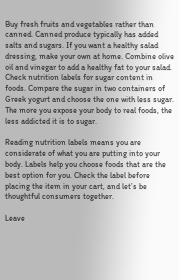Buy fresh fruits and vegetables rather than canned. Canned produce typically has added salts and sugars. If you want a healthy salad dressing, make your own at home. Combine olive oil and vinegar to add a healthy fat to your salad. Check nutrition labels for sugar content in foods. Compare the sugar in two containers of Greek yogurt and choose the one with less sugar. The more you expose your body to real foods, the less addicted it is to sugar.

Reading nutrition labels means you are considerate of what you are putting into your body. Labels help you choose foods that are the best option for you. Check the label before placing the item in your cart, and let’s be thoughtful consumers together.

Leave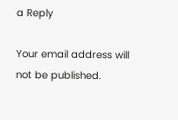a Reply

Your email address will not be published.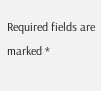Required fields are marked *